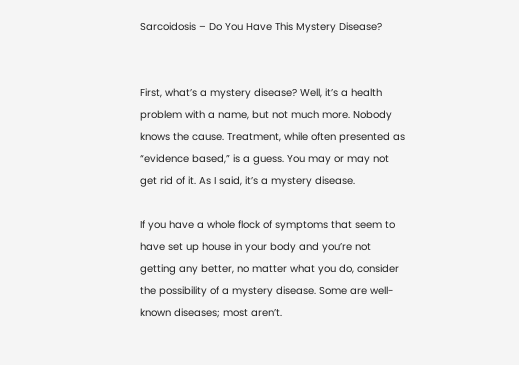Sarcoidosis – Do You Have This Mystery Disease?


First, what’s a mystery disease? Well, it’s a health problem with a name, but not much more. Nobody knows the cause. Treatment, while often presented as “evidence based,” is a guess. You may or may not get rid of it. As I said, it’s a mystery disease.

If you have a whole flock of symptoms that seem to have set up house in your body and you’re not getting any better, no matter what you do, consider the possibility of a mystery disease. Some are well-known diseases; most aren’t.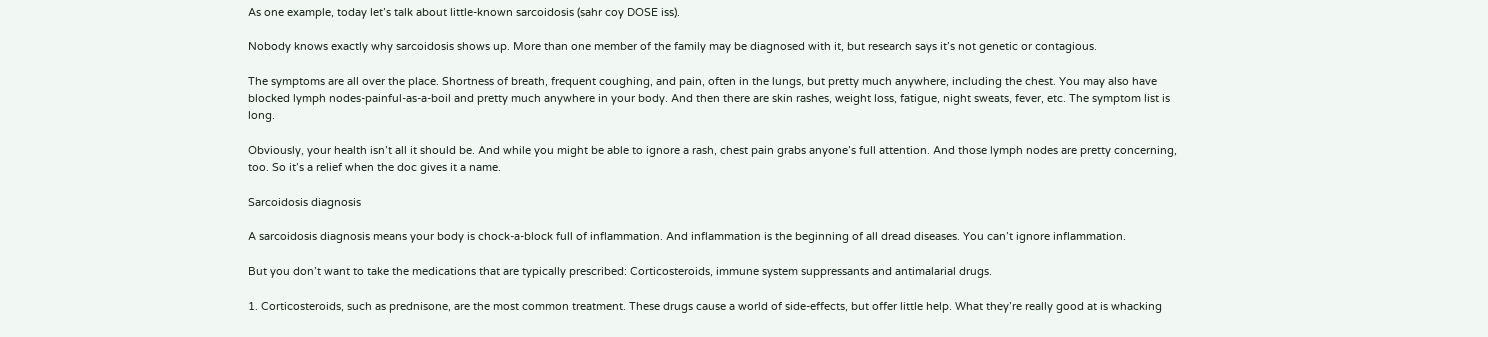As one example, today let’s talk about little-known sarcoidosis (sahr coy DOSE iss).

Nobody knows exactly why sarcoidosis shows up. More than one member of the family may be diagnosed with it, but research says it’s not genetic or contagious.

The symptoms are all over the place. Shortness of breath, frequent coughing, and pain, often in the lungs, but pretty much anywhere, including the chest. You may also have blocked lymph nodes-painful-as-a-boil and pretty much anywhere in your body. And then there are skin rashes, weight loss, fatigue, night sweats, fever, etc. The symptom list is long.

Obviously, your health isn’t all it should be. And while you might be able to ignore a rash, chest pain grabs anyone’s full attention. And those lymph nodes are pretty concerning, too. So it’s a relief when the doc gives it a name.

Sarcoidosis diagnosis

A sarcoidosis diagnosis means your body is chock-a-block full of inflammation. And inflammation is the beginning of all dread diseases. You can’t ignore inflammation.

But you don’t want to take the medications that are typically prescribed: Corticosteroids, immune system suppressants and antimalarial drugs.

1. Corticosteroids, such as prednisone, are the most common treatment. These drugs cause a world of side-effects, but offer little help. What they’re really good at is whacking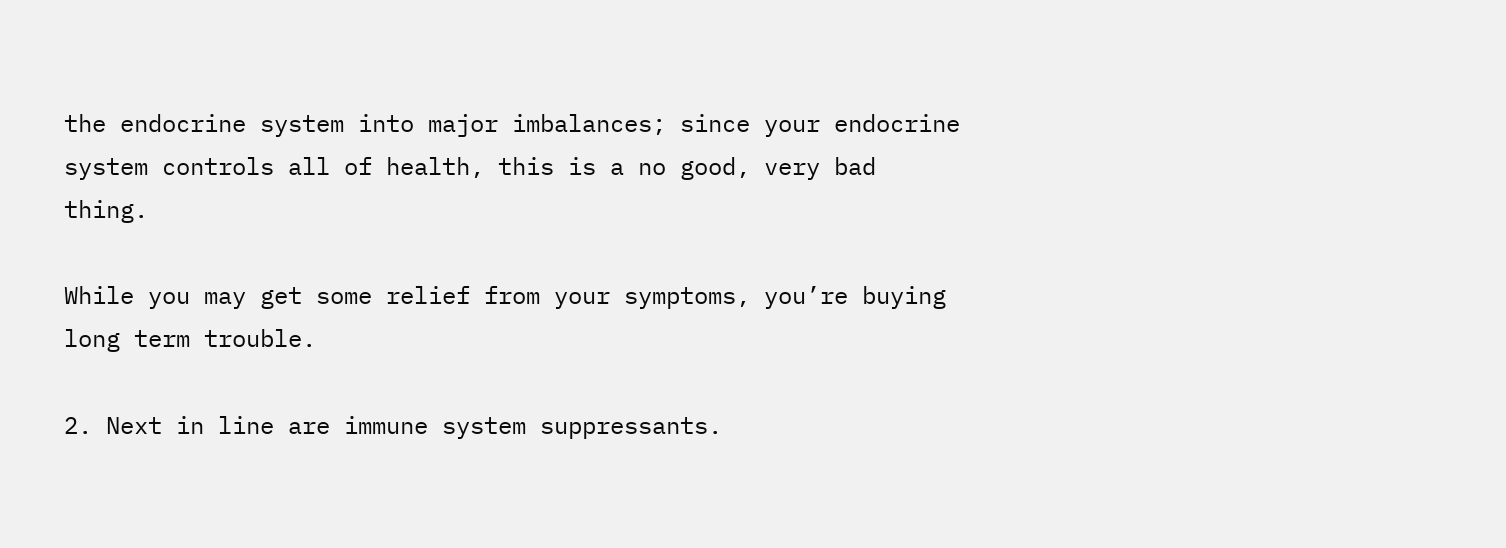the endocrine system into major imbalances; since your endocrine system controls all of health, this is a no good, very bad thing.

While you may get some relief from your symptoms, you’re buying long term trouble.

2. Next in line are immune system suppressants.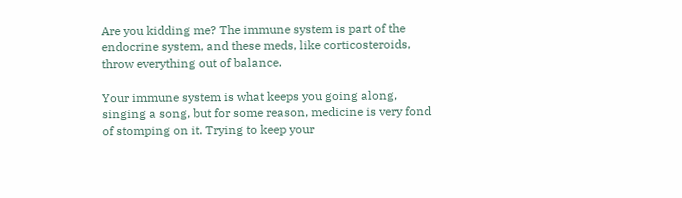Are you kidding me? The immune system is part of the endocrine system, and these meds, like corticosteroids, throw everything out of balance.

Your immune system is what keeps you going along, singing a song, but for some reason, medicine is very fond of stomping on it. Trying to keep your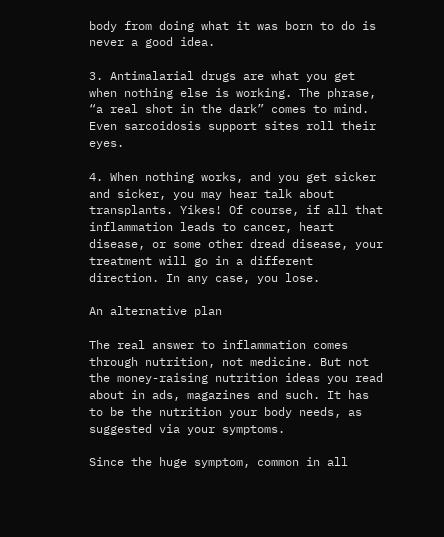body from doing what it was born to do is never a good idea.

3. Antimalarial drugs are what you get when nothing else is working. The phrase, “a real shot in the dark” comes to mind. Even sarcoidosis support sites roll their eyes.

4. When nothing works, and you get sicker and sicker, you may hear talk about transplants. Yikes! Of course, if all that inflammation leads to cancer, heart disease, or some other dread disease, your treatment will go in a different direction. In any case, you lose.

An alternative plan

The real answer to inflammation comes through nutrition, not medicine. But not the money-raising nutrition ideas you read about in ads, magazines and such. It has to be the nutrition your body needs, as suggested via your symptoms.

Since the huge symptom, common in all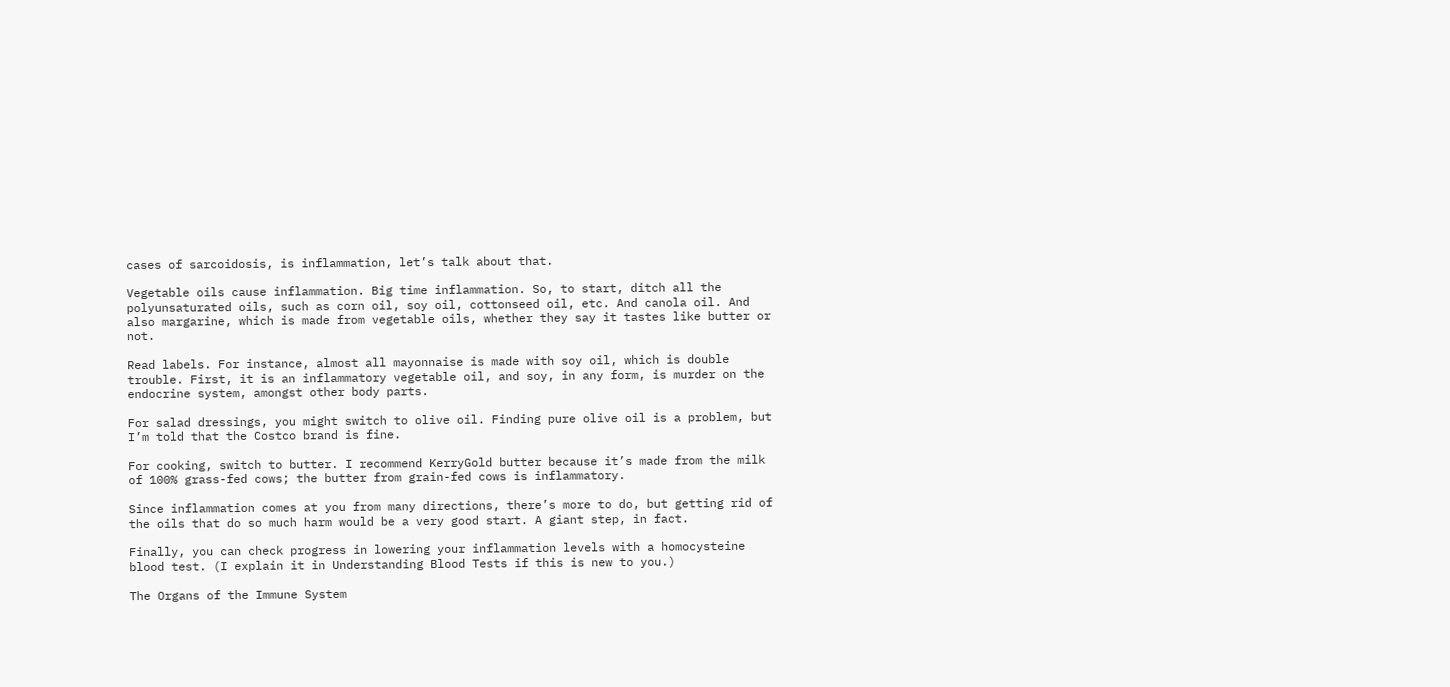cases of sarcoidosis, is inflammation, let’s talk about that.

Vegetable oils cause inflammation. Big time inflammation. So, to start, ditch all the polyunsaturated oils, such as corn oil, soy oil, cottonseed oil, etc. And canola oil. And also margarine, which is made from vegetable oils, whether they say it tastes like butter or not.

Read labels. For instance, almost all mayonnaise is made with soy oil, which is double trouble. First, it is an inflammatory vegetable oil, and soy, in any form, is murder on the endocrine system, amongst other body parts.

For salad dressings, you might switch to olive oil. Finding pure olive oil is a problem, but I’m told that the Costco brand is fine.

For cooking, switch to butter. I recommend KerryGold butter because it’s made from the milk of 100% grass-fed cows; the butter from grain-fed cows is inflammatory.

Since inflammation comes at you from many directions, there’s more to do, but getting rid of the oils that do so much harm would be a very good start. A giant step, in fact.

Finally, you can check progress in lowering your inflammation levels with a homocysteine blood test. (I explain it in Understanding Blood Tests if this is new to you.)

The Organs of the Immune System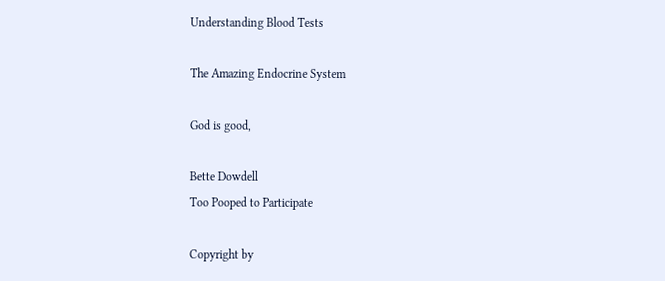Understanding Blood Tests

The Amazing Endocrine System

God is good,

Bette Dowdell
Too Pooped to Participate

Copyright by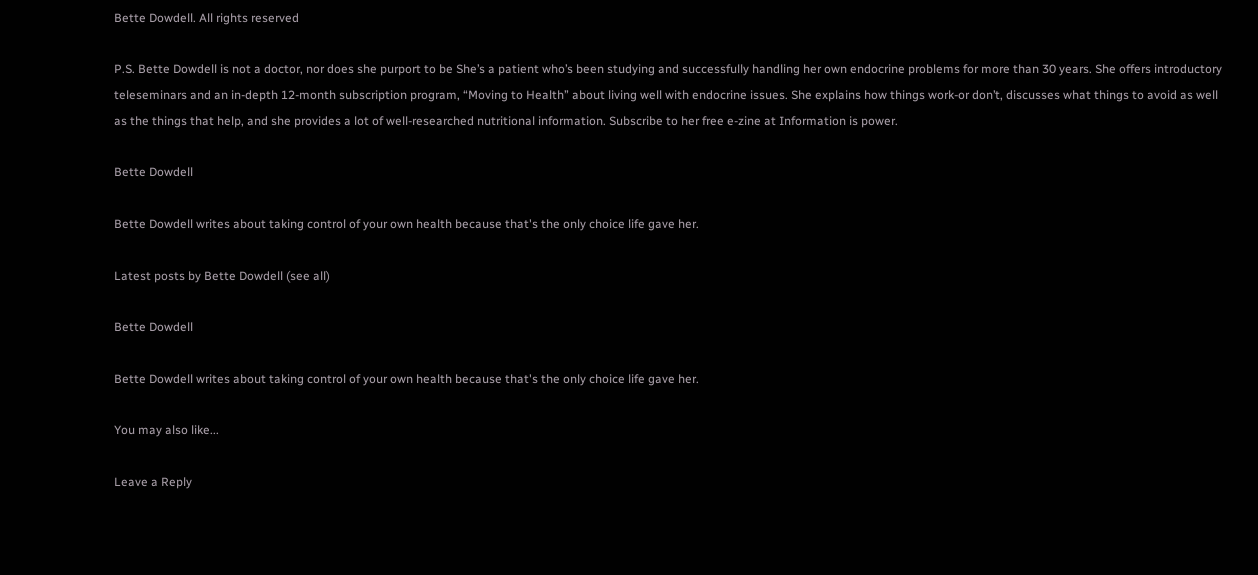Bette Dowdell. All rights reserved

P.S. Bette Dowdell is not a doctor, nor does she purport to be She’s a patient who’s been studying and successfully handling her own endocrine problems for more than 30 years. She offers introductory teleseminars and an in-depth 12-month subscription program, “Moving to Health” about living well with endocrine issues. She explains how things work-or don’t, discusses what things to avoid as well as the things that help, and she provides a lot of well-researched nutritional information. Subscribe to her free e-zine at Information is power.

Bette Dowdell

Bette Dowdell writes about taking control of your own health because that's the only choice life gave her.

Latest posts by Bette Dowdell (see all)

Bette Dowdell

Bette Dowdell writes about taking control of your own health because that's the only choice life gave her.

You may also like...

Leave a Reply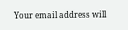Your email address will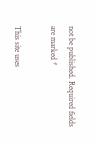not be published. Required fields are marked *

This site uses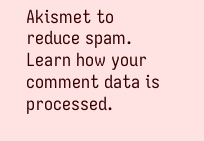Akismet to reduce spam. Learn how your comment data is processed.